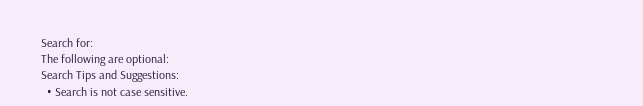Search for:
The following are optional:
Search Tips and Suggestions:
  • Search is not case sensitive.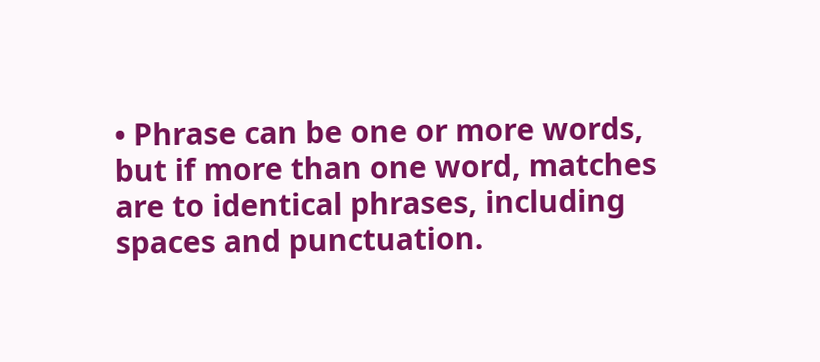• Phrase can be one or more words, but if more than one word, matches are to identical phrases, including spaces and punctuation.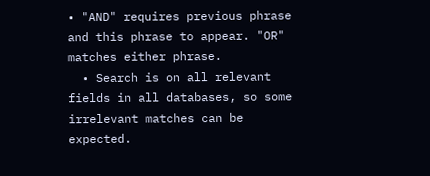• "AND" requires previous phrase and this phrase to appear. "OR" matches either phrase.
  • Search is on all relevant fields in all databases, so some irrelevant matches can be expected.